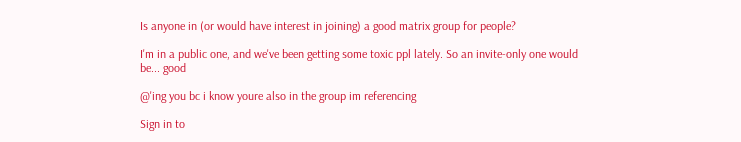Is anyone in (or would have interest in joining) a good matrix group for people?

I'm in a public one, and we've been getting some toxic ppl lately. So an invite-only one would be... good

@'ing you bc i know youre also in the group im referencing

Sign in to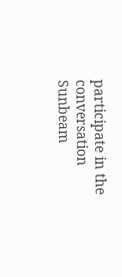participate in the conversation
Sunbeam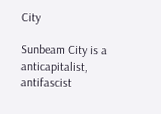City

Sunbeam City is a anticapitalist, antifascist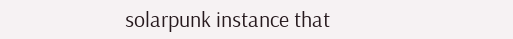solarpunk instance that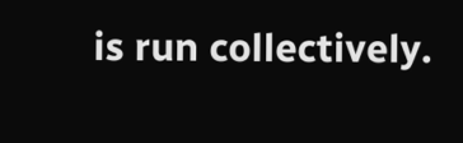is run collectively.